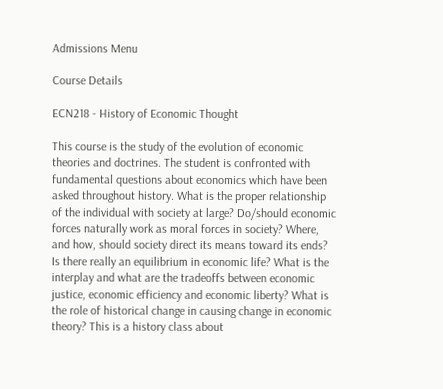Admissions Menu

Course Details

ECN218 - History of Economic Thought

This course is the study of the evolution of economic theories and doctrines. The student is confronted with fundamental questions about economics which have been asked throughout history. What is the proper relationship of the individual with society at large? Do/should economic forces naturally work as moral forces in society? Where, and how, should society direct its means toward its ends? Is there really an equilibrium in economic life? What is the interplay and what are the tradeoffs between economic justice, economic efficiency and economic liberty? What is the role of historical change in causing change in economic theory? This is a history class about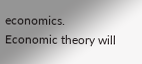economics. Economic theory will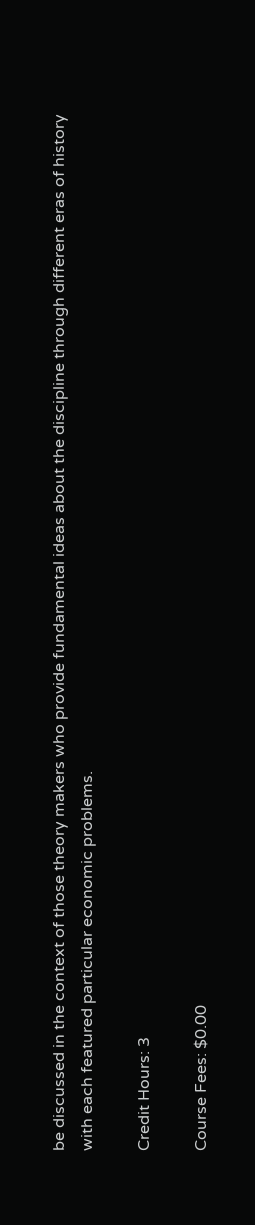be discussed in the context of those theory makers who provide fundamental ideas about the discipline through different eras of history with each featured particular economic problems.

Credit Hours: 3

Course Fees: $0.00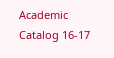Academic Catalog 16-17